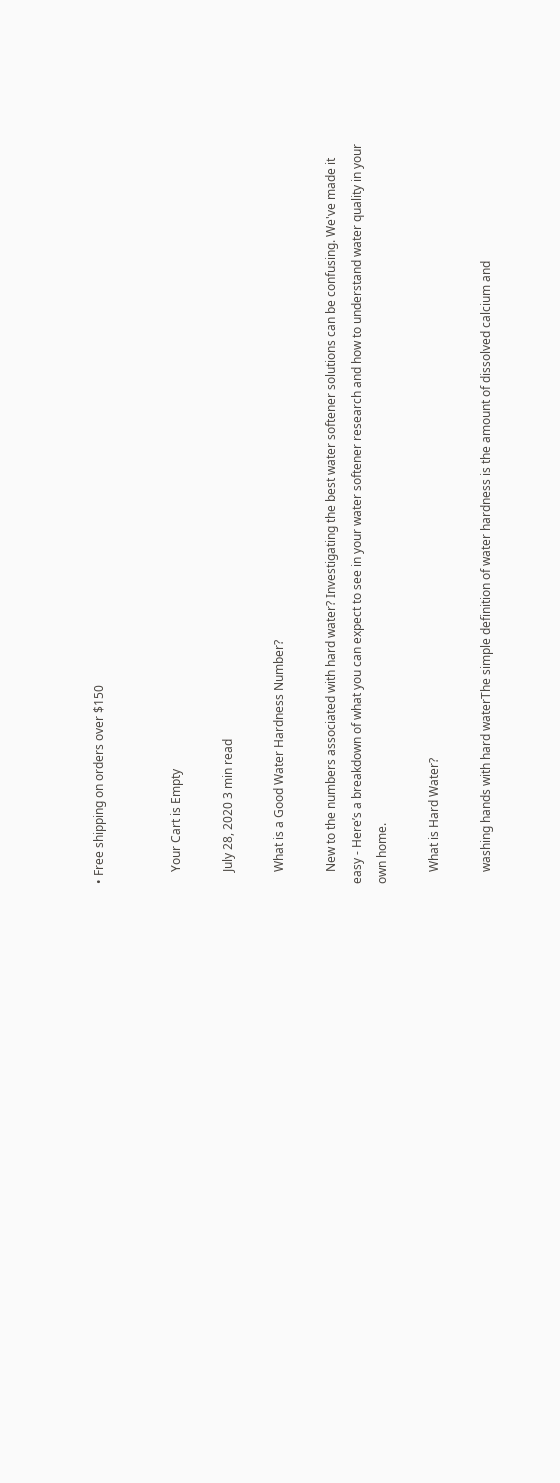• Free shipping on orders over $150


    Your Cart is Empty

    July 28, 2020 3 min read

    What is a Good Water Hardness Number?

    New to the numbers associated with hard water? Investigating the best water softener solutions can be confusing. We've made it easy - Here’s a breakdown of what you can expect to see in your water softener research and how to understand water quality in your own home.

    What is Hard Water?

    washing hands with hard waterThe simple definition of water hardness is the amount of dissolved calcium and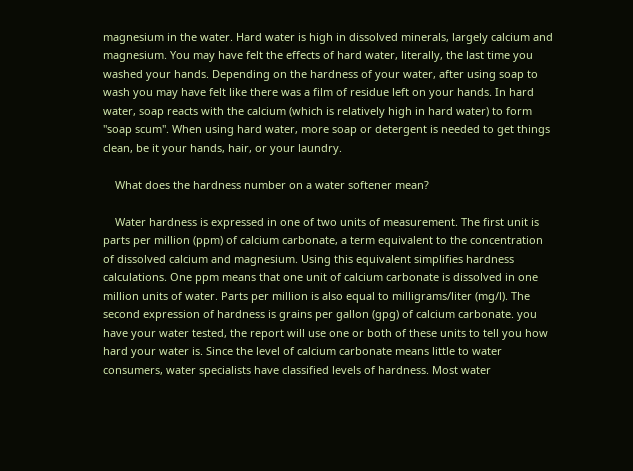magnesium in the water. Hard water is high in dissolved minerals, largely calcium and magnesium. You may have felt the effects of hard water, literally, the last time you washed your hands. Depending on the hardness of your water, after using soap to wash you may have felt like there was a film of residue left on your hands. In hard water, soap reacts with the calcium (which is relatively high in hard water) to form "soap scum". When using hard water, more soap or detergent is needed to get things clean, be it your hands, hair, or your laundry.

    What does the hardness number on a water softener mean?

    Water hardness is expressed in one of two units of measurement. The first unit is parts per million (ppm) of calcium carbonate, a term equivalent to the concentration of dissolved calcium and magnesium. Using this equivalent simplifies hardness calculations. One ppm means that one unit of calcium carbonate is dissolved in one million units of water. Parts per million is also equal to milligrams/liter (mg/l). The second expression of hardness is grains per gallon (gpg) of calcium carbonate. you have your water tested, the report will use one or both of these units to tell you how hard your water is. Since the level of calcium carbonate means little to water consumers, water specialists have classified levels of hardness. Most water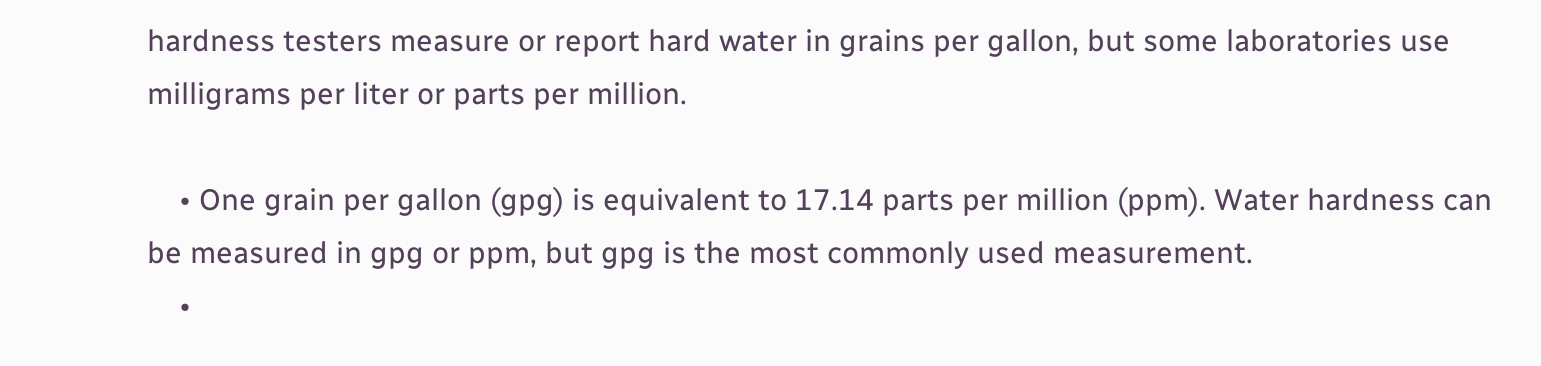hardness testers measure or report hard water in grains per gallon, but some laboratories use milligrams per liter or parts per million.

    • One grain per gallon (gpg) is equivalent to 17.14 parts per million (ppm). Water hardness can be measured in gpg or ppm, but gpg is the most commonly used measurement.
    •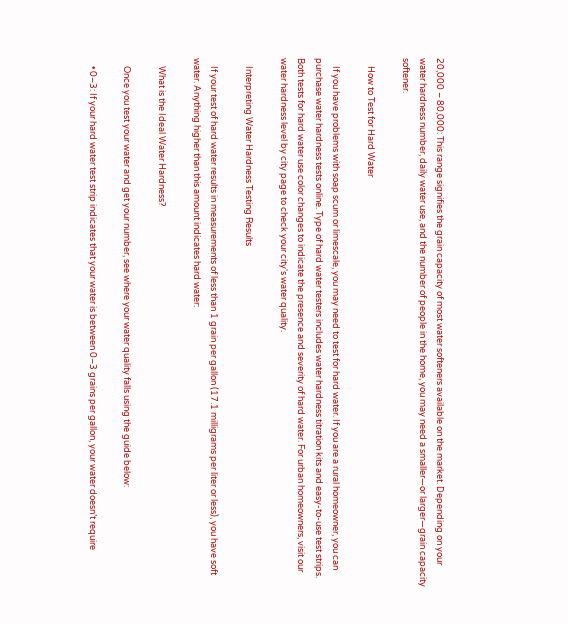20,000 – 80,000: This range signifies the grain capacity of most water softeners available on the market. Depending on your water hardness number, daily water use, and the number of people in the home, you may need a smaller—or larger—grain capacity softener.

    How to Test for Hard Water

    If you have problems with soap scum or limescale, you may need to test for hard water. If you are a rural homeowner, you can purchase water hardness tests online. Type of hard water testers includes water hardness titration kits and easy-to-use test strips. Both tests for hard water use color changes to indicate the presence and severity of hard water. For urban homeowners, visit our water hardness level by city page to check your city's water quality.

    Interpreting Water Hardness Testing Results

    If your test of hard water results in measurements of less than 1 grain per gallon (17.1 milligrams per liter or less), you have soft water. Anything higher than this amount indicates hard water:

    What is the Ideal Water Hardness?

    Once you test your water and get your number, see where your water quality falls using the guide below:

    • 0–3: If your hard water test strip indicates that your water is between 0–3 grains per gallon, your water doesn’t require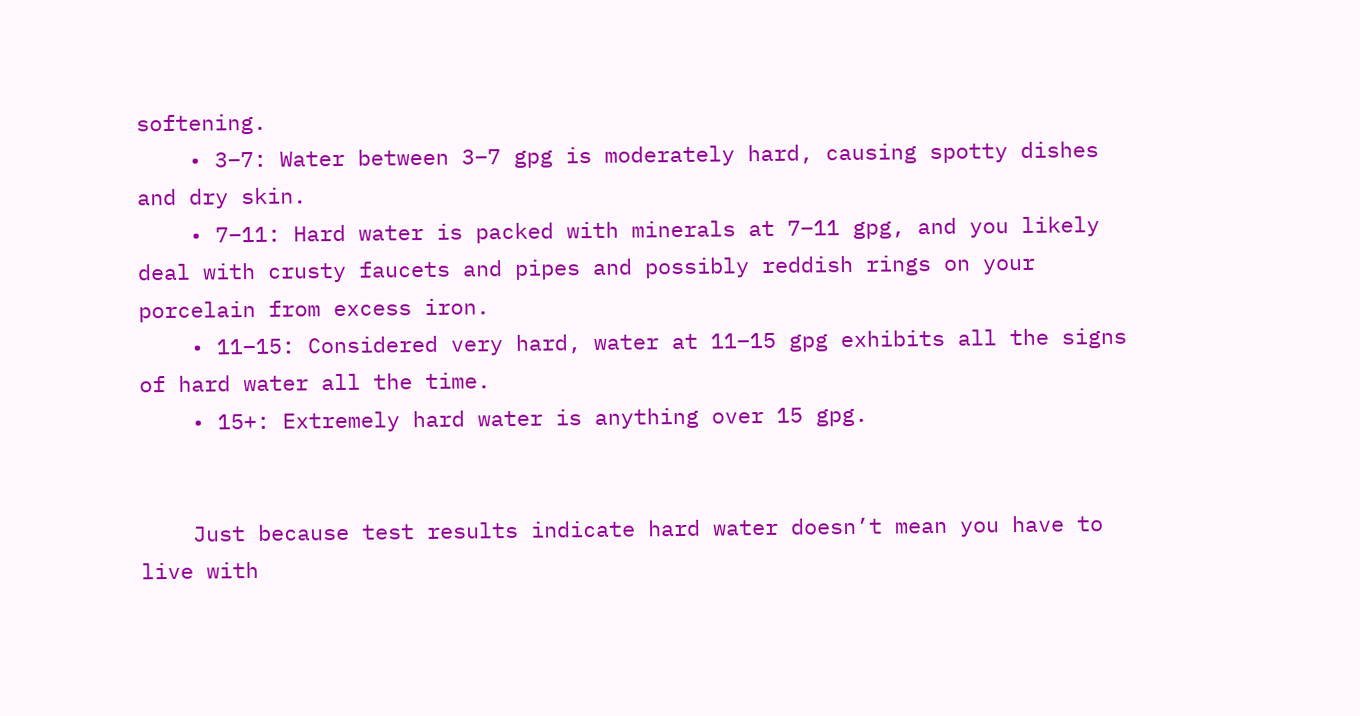softening.
    • 3–7: Water between 3–7 gpg is moderately hard, causing spotty dishes and dry skin.
    • 7–11: Hard water is packed with minerals at 7–11 gpg, and you likely deal with crusty faucets and pipes and possibly reddish rings on your porcelain from excess iron.
    • 11–15: Considered very hard, water at 11–15 gpg exhibits all the signs of hard water all the time.
    • 15+: Extremely hard water is anything over 15 gpg.


    Just because test results indicate hard water doesn’t mean you have to live with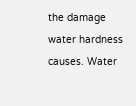the damage water hardness causes. Water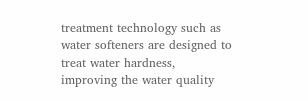treatment technology such as water softeners are designed to treat water hardness, improving the water quality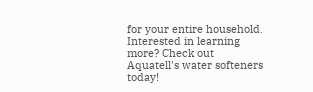for your entire household. Interested in learning more? Check out Aquatell's water softeners today!